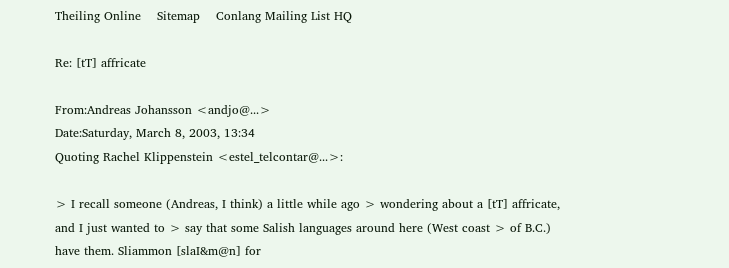Theiling Online    Sitemap    Conlang Mailing List HQ

Re: [tT] affricate

From:Andreas Johansson <andjo@...>
Date:Saturday, March 8, 2003, 13:34
Quoting Rachel Klippenstein <estel_telcontar@...>:

> I recall someone (Andreas, I think) a little while ago > wondering about a [tT] affricate, and I just wanted to > say that some Salish languages around here (West coast > of B.C.) have them. Sliammon [slaI&m@n] for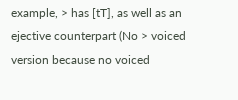example, > has [tT], as well as an ejective counterpart (No > voiced version because no voiced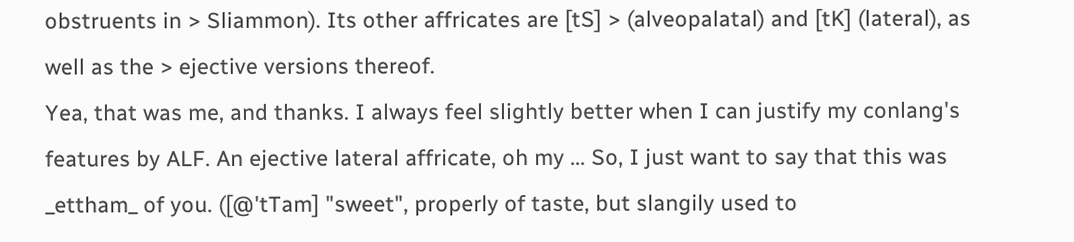obstruents in > Sliammon). Its other affricates are [tS] > (alveopalatal) and [tK] (lateral), as well as the > ejective versions thereof.
Yea, that was me, and thanks. I always feel slightly better when I can justify my conlang's features by ALF. An ejective lateral affricate, oh my ... So, I just want to say that this was _ettham_ of you. ([@'tTam] "sweet", properly of taste, but slangily used to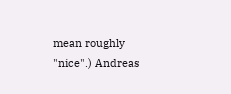mean roughly "nice".) Andreas